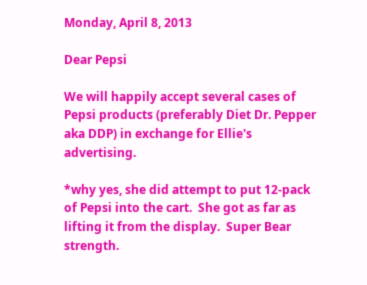Monday, April 8, 2013

Dear Pepsi

We will happily accept several cases of Pepsi products (preferably Diet Dr. Pepper aka DDP) in exchange for Ellie's advertising.

*why yes, she did attempt to put 12-pack of Pepsi into the cart.  She got as far as lifting it from the display.  Super Bear strength.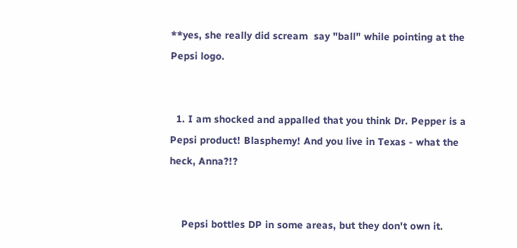**yes, she really did scream  say "ball" while pointing at the Pepsi logo.


  1. I am shocked and appalled that you think Dr. Pepper is a Pepsi product! Blasphemy! And you live in Texas - what the heck, Anna?!?


    Pepsi bottles DP in some areas, but they don't own it.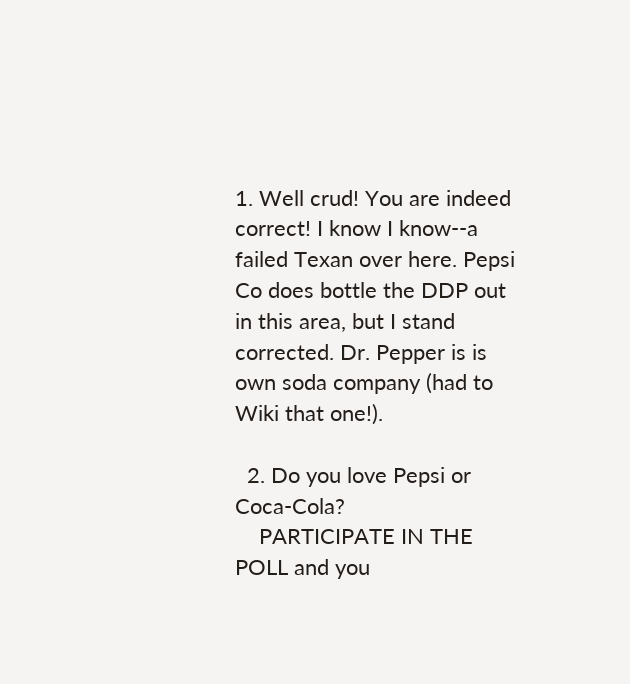1. Well crud! You are indeed correct! I know I know--a failed Texan over here. Pepsi Co does bottle the DDP out in this area, but I stand corrected. Dr. Pepper is is own soda company (had to Wiki that one!).

  2. Do you love Pepsi or Coca-Cola?
    PARTICIPATE IN THE POLL and you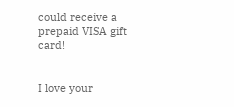could receive a prepaid VISA gift card!


I love your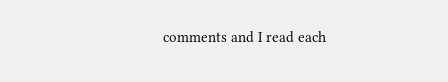comments and I read each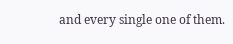and every single one of them.